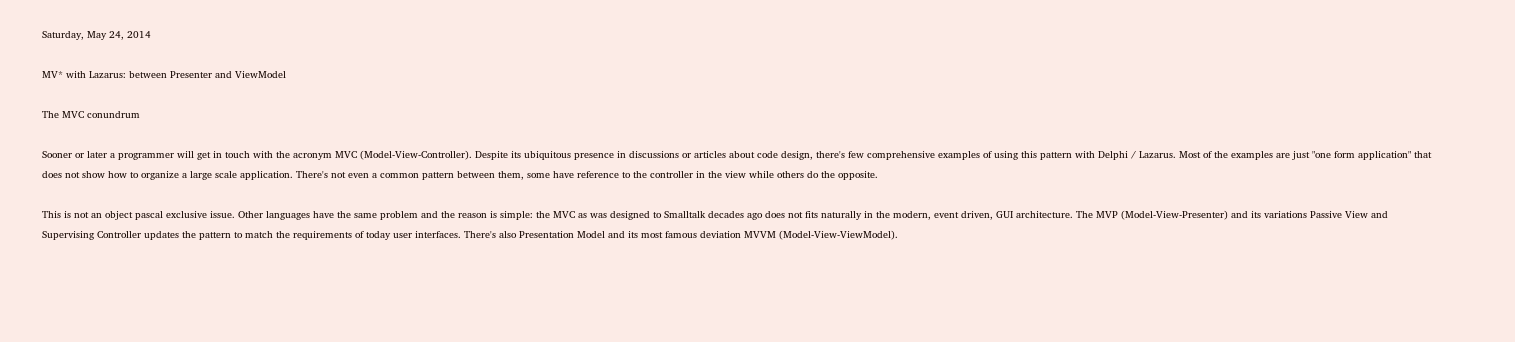Saturday, May 24, 2014

MV* with Lazarus: between Presenter and ViewModel

The MVC conundrum

Sooner or later a programmer will get in touch with the acronym MVC (Model-View-Controller). Despite its ubiquitous presence in discussions or articles about code design, there's few comprehensive examples of using this pattern with Delphi / Lazarus. Most of the examples are just "one form application" that does not show how to organize a large scale application. There's not even a common pattern between them, some have reference to the controller in the view while others do the opposite.

This is not an object pascal exclusive issue. Other languages have the same problem and the reason is simple: the MVC as was designed to Smalltalk decades ago does not fits naturally in the modern, event driven, GUI architecture. The MVP (Model-View-Presenter) and its variations Passive View and Supervising Controller updates the pattern to match the requirements of today user interfaces. There's also Presentation Model and its most famous deviation MVVM (Model-View-ViewModel).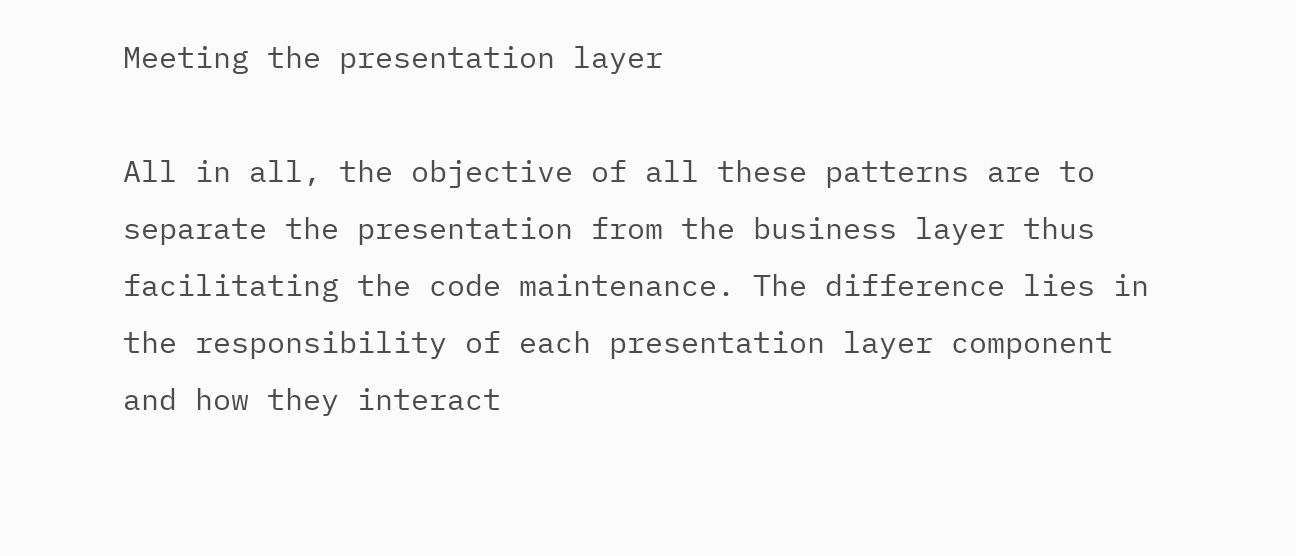Meeting the presentation layer

All in all, the objective of all these patterns are to separate the presentation from the business layer thus facilitating the code maintenance. The difference lies in the responsibility of each presentation layer component and how they interact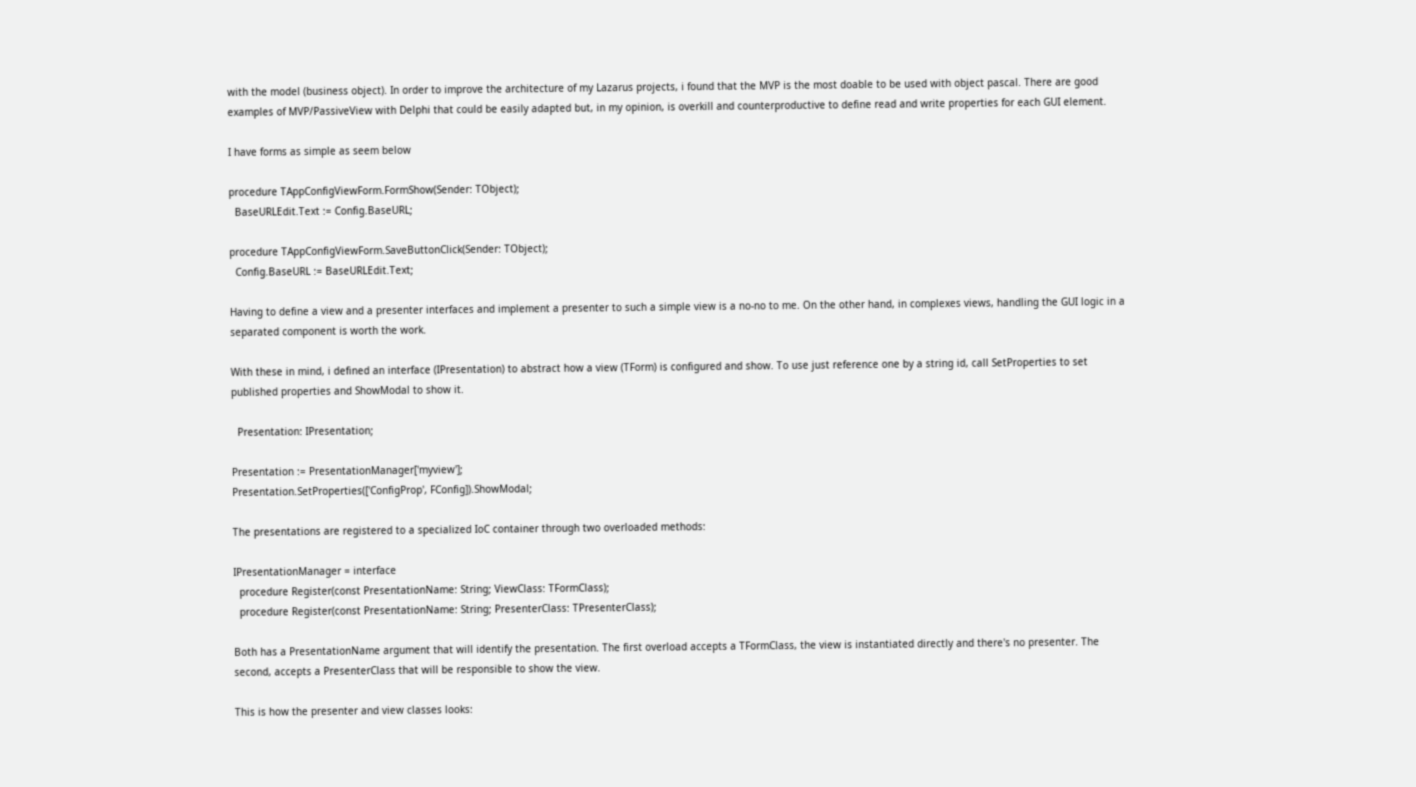with the model (business object). In order to improve the architecture of my Lazarus projects, i found that the MVP is the most doable to be used with object pascal. There are good examples of MVP/PassiveView with Delphi that could be easily adapted but, in my opinion, is overkill and counterproductive to define read and write properties for each GUI element.

I have forms as simple as seem below

procedure TAppConfigViewForm.FormShow(Sender: TObject);
  BaseURLEdit.Text := Config.BaseURL;

procedure TAppConfigViewForm.SaveButtonClick(Sender: TObject);
  Config.BaseURL := BaseURLEdit.Text;

Having to define a view and a presenter interfaces and implement a presenter to such a simple view is a no-no to me. On the other hand, in complexes views, handling the GUI logic in a separated component is worth the work.

With these in mind, i defined an interface (IPresentation) to abstract how a view (TForm) is configured and show. To use just reference one by a string id, call SetProperties to set published properties and ShowModal to show it.

  Presentation: IPresentation;

Presentation := PresentationManager['myview'];
Presentation.SetProperties(['ConfigProp', FConfig]).ShowModal;

The presentations are registered to a specialized IoC container through two overloaded methods:

IPresentationManager = interface
  procedure Register(const PresentationName: String; ViewClass: TFormClass);
  procedure Register(const PresentationName: String; PresenterClass: TPresenterClass);

Both has a PresentationName argument that will identify the presentation. The first overload accepts a TFormClass, the view is instantiated directly and there's no presenter. The second, accepts a PresenterClass that will be responsible to show the view.

This is how the presenter and view classes looks: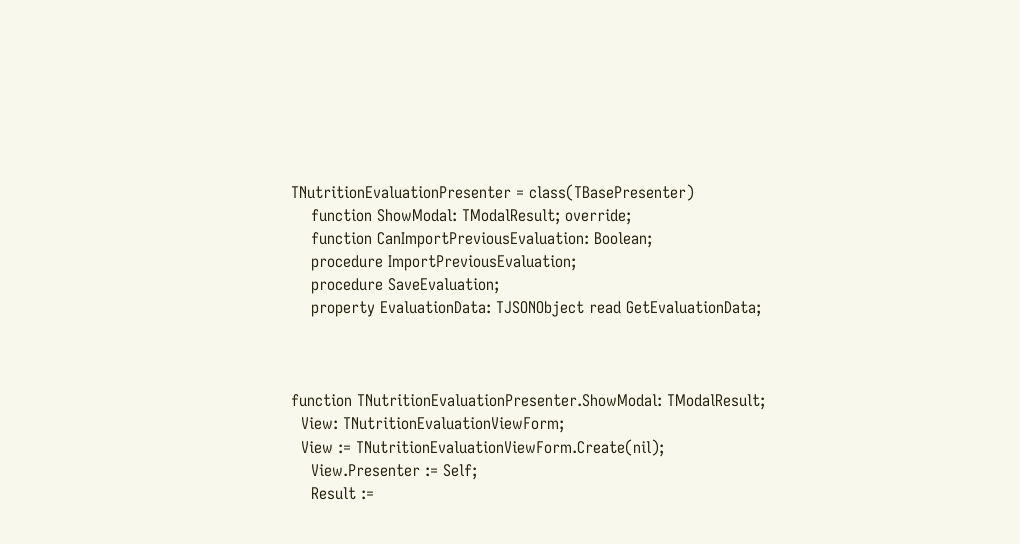TNutritionEvaluationPresenter = class(TBasePresenter)
    function ShowModal: TModalResult; override;
    function CanImportPreviousEvaluation: Boolean;
    procedure ImportPreviousEvaluation;
    procedure SaveEvaluation;
    property EvaluationData: TJSONObject read GetEvaluationData;



function TNutritionEvaluationPresenter.ShowModal: TModalResult;
  View: TNutritionEvaluationViewForm;
  View := TNutritionEvaluationViewForm.Create(nil);
    View.Presenter := Self;
    Result :=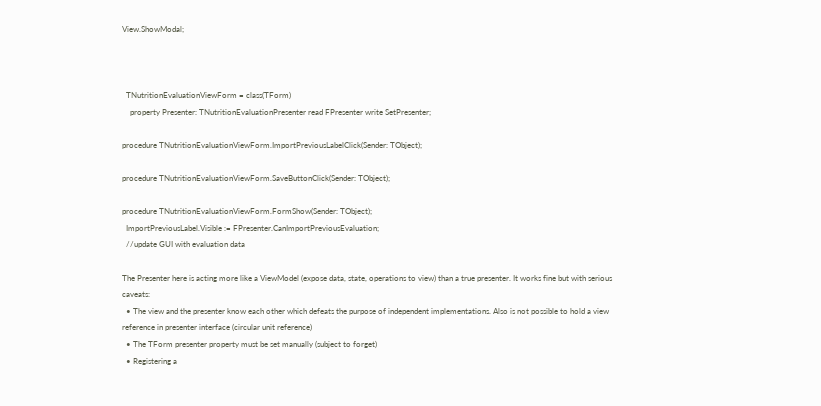View.ShowModal;



  TNutritionEvaluationViewForm = class(TForm)
    property Presenter: TNutritionEvaluationPresenter read FPresenter write SetPresenter;

procedure TNutritionEvaluationViewForm.ImportPreviousLabelClick(Sender: TObject);

procedure TNutritionEvaluationViewForm.SaveButtonClick(Sender: TObject);

procedure TNutritionEvaluationViewForm.FormShow(Sender: TObject);
  ImportPreviousLabel.Visible := FPresenter.CanImportPreviousEvaluation;
  //update GUI with evaluation data

The Presenter here is acting more like a ViewModel (expose data, state, operations to view) than a true presenter. It works fine but with serious caveats:
  • The view and the presenter know each other which defeats the purpose of independent implementations. Also is not possible to hold a view reference in presenter interface (circular unit reference)
  • The TForm presenter property must be set manually (subject to forget)
  • Registering a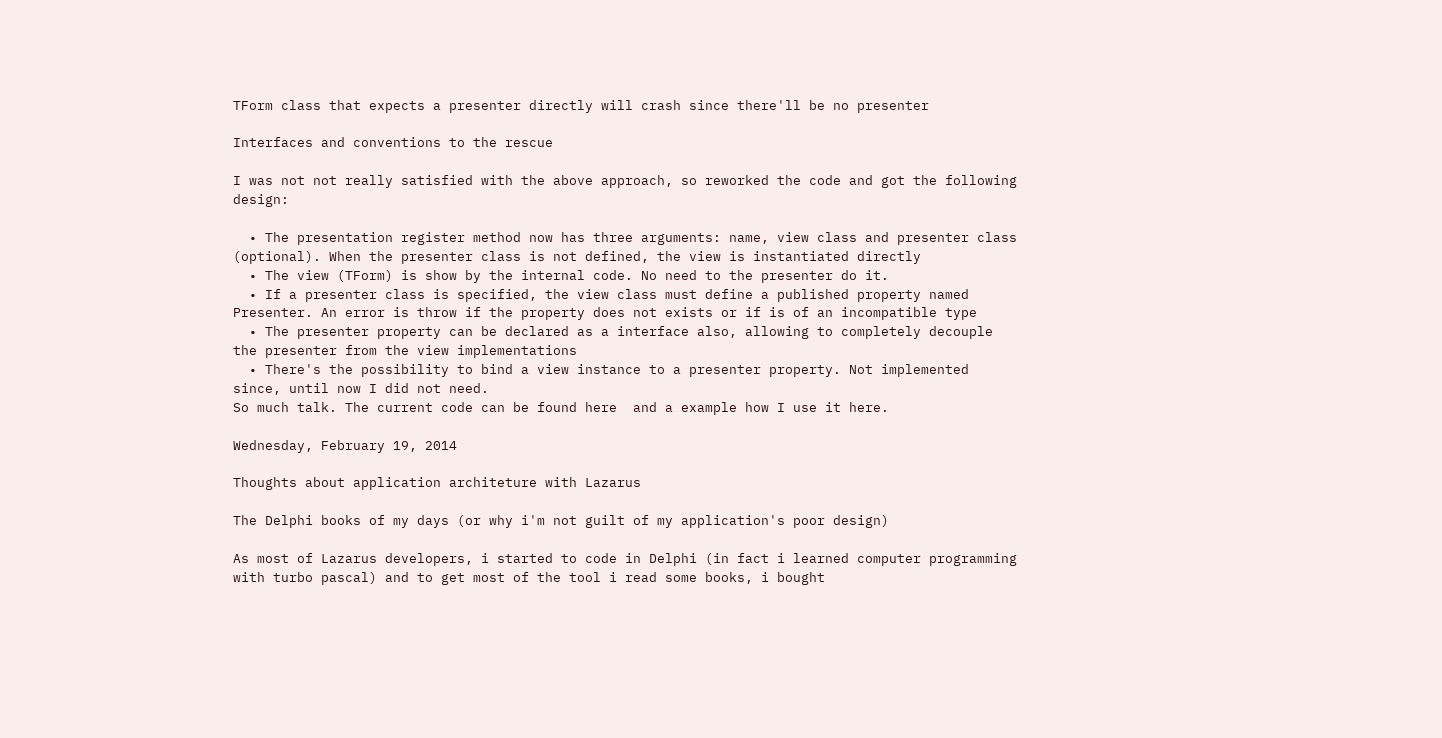TForm class that expects a presenter directly will crash since there'll be no presenter

Interfaces and conventions to the rescue

I was not not really satisfied with the above approach, so reworked the code and got the following design:

  • The presentation register method now has three arguments: name, view class and presenter class (optional). When the presenter class is not defined, the view is instantiated directly
  • The view (TForm) is show by the internal code. No need to the presenter do it.
  • If a presenter class is specified, the view class must define a published property named Presenter. An error is throw if the property does not exists or if is of an incompatible type
  • The presenter property can be declared as a interface also, allowing to completely decouple the presenter from the view implementations
  • There's the possibility to bind a view instance to a presenter property. Not implemented since, until now I did not need.
So much talk. The current code can be found here  and a example how I use it here.

Wednesday, February 19, 2014

Thoughts about application architeture with Lazarus

The Delphi books of my days (or why i'm not guilt of my application's poor design)

As most of Lazarus developers, i started to code in Delphi (in fact i learned computer programming with turbo pascal) and to get most of the tool i read some books, i bought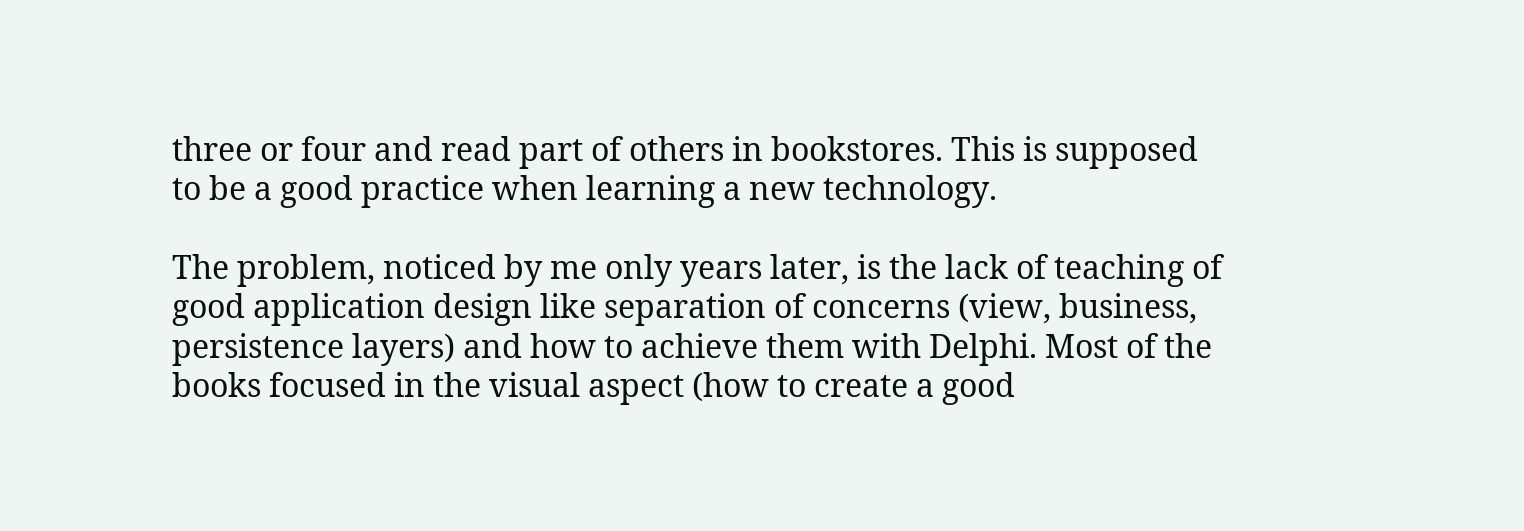three or four and read part of others in bookstores. This is supposed to be a good practice when learning a new technology.

The problem, noticed by me only years later, is the lack of teaching of good application design like separation of concerns (view, business, persistence layers) and how to achieve them with Delphi. Most of the books focused in the visual aspect (how to create a good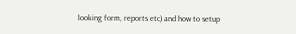looking form, reports etc) and how to setup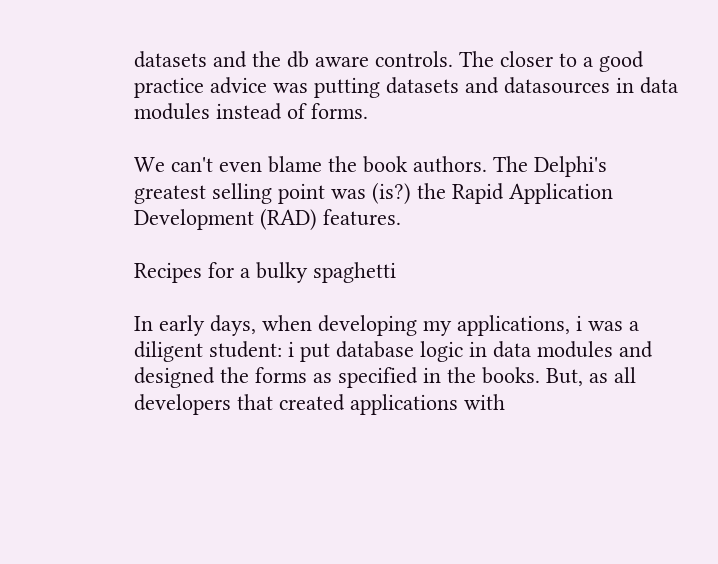datasets and the db aware controls. The closer to a good practice advice was putting datasets and datasources in data modules instead of forms.

We can't even blame the book authors. The Delphi's greatest selling point was (is?) the Rapid Application Development (RAD) features.

Recipes for a bulky spaghetti

In early days, when developing my applications, i was a diligent student: i put database logic in data modules and designed the forms as specified in the books. But, as all developers that created applications with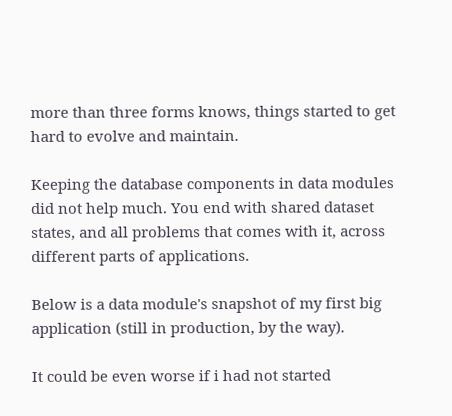more than three forms knows, things started to get hard to evolve and maintain.

Keeping the database components in data modules did not help much. You end with shared dataset states, and all problems that comes with it, across different parts of applications.

Below is a data module's snapshot of my first big application (still in production, by the way).

It could be even worse if i had not started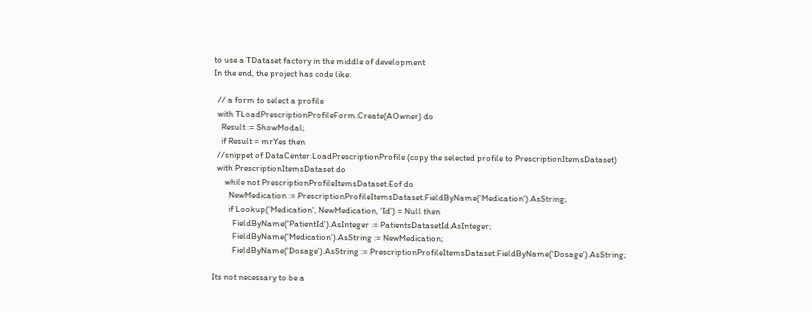to use a TDataset factory in the middle of development
In the end, the project has code like:

  // a form to select a profile
  with TLoadPrescriptionProfileForm.Create(AOwner) do
    Result := ShowModal;
    if Result = mrYes then
  //snippet of DataCenter.LoadPrescriptionProfile (copy the selected profile to PrescriptionItemsDataset)
  with PrescriptionItemsDataset do
      while not PrescriptionProfileItemsDataset.Eof do
        NewMedication := PrescriptionProfileItemsDataset.FieldByName('Medication').AsString;
        if Lookup('Medication', NewMedication, 'Id') = Null then
          FieldByName('PatientId').AsInteger := PatientsDatasetId.AsInteger;
          FieldByName('Medication').AsString := NewMedication;
          FieldByName('Dosage').AsString := PrescriptionProfileItemsDataset.FieldByName('Dosage').AsString;

Its not necessary to be a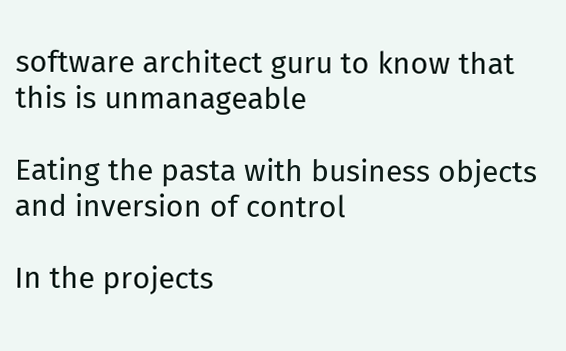software architect guru to know that this is unmanageable

Eating the pasta with business objects and inversion of control

In the projects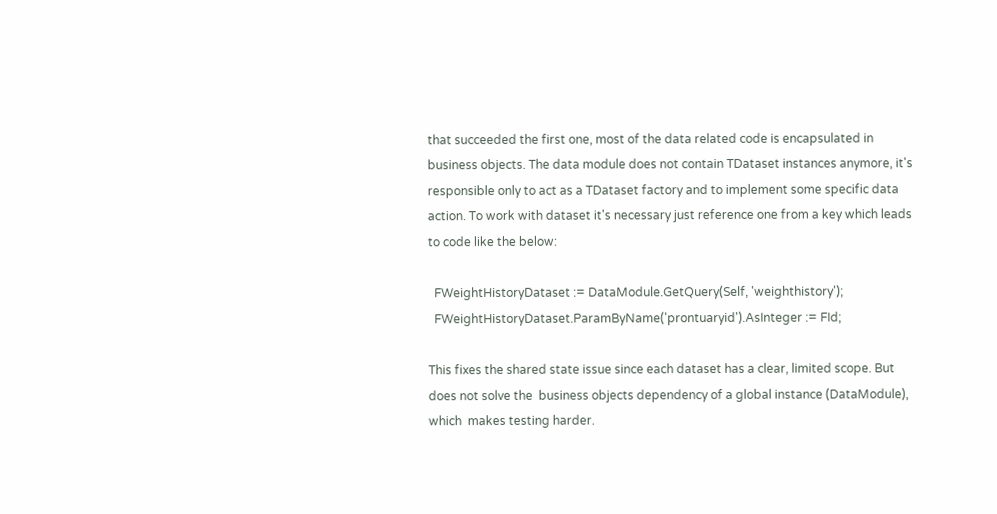that succeeded the first one, most of the data related code is encapsulated in business objects. The data module does not contain TDataset instances anymore, it's responsible only to act as a TDataset factory and to implement some specific data action. To work with dataset it's necessary just reference one from a key which leads to code like the below:

  FWeightHistoryDataset := DataModule.GetQuery(Self, 'weighthistory');
  FWeightHistoryDataset.ParamByName('prontuaryid').AsInteger := FId;

This fixes the shared state issue since each dataset has a clear, limited scope. But does not solve the  business objects dependency of a global instance (DataModule), which  makes testing harder.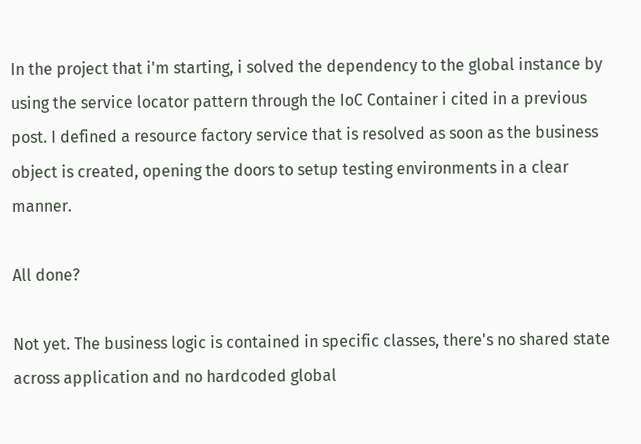In the project that i'm starting, i solved the dependency to the global instance by using the service locator pattern through the IoC Container i cited in a previous post. I defined a resource factory service that is resolved as soon as the business object is created, opening the doors to setup testing environments in a clear manner.

All done?

Not yet. The business logic is contained in specific classes, there's no shared state across application and no hardcoded global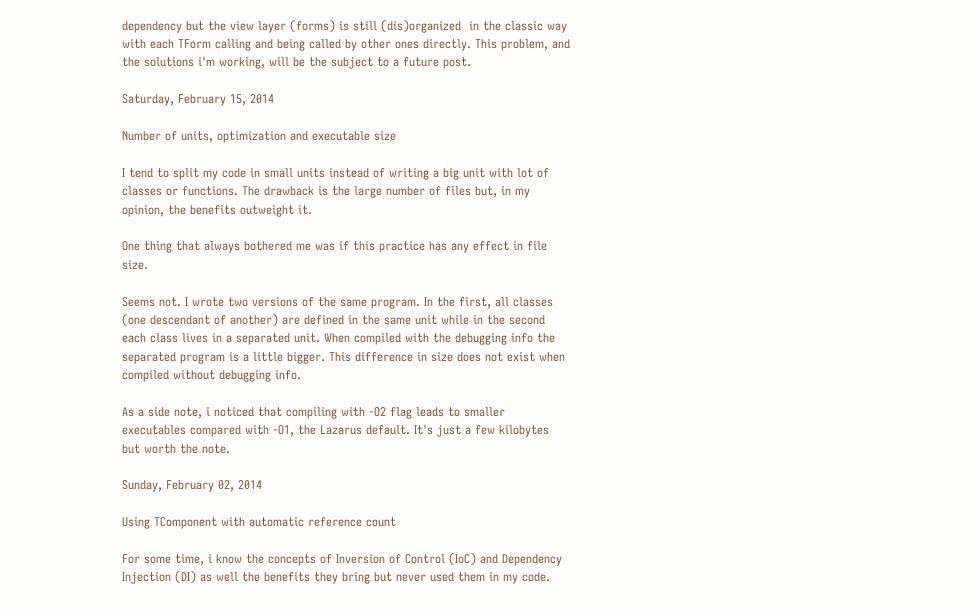dependency but the view layer (forms) is still (dis)organized  in the classic way with each TForm calling and being called by other ones directly. This problem, and the solutions i'm working, will be the subject to a future post.

Saturday, February 15, 2014

Number of units, optimization and executable size

I tend to split my code in small units instead of writing a big unit with lot of classes or functions. The drawback is the large number of files but, in my opinion, the benefits outweight it.

One thing that always bothered me was if this practice has any effect in file size.

Seems not. I wrote two versions of the same program. In the first, all classes (one descendant of another) are defined in the same unit while in the second each class lives in a separated unit. When compiled with the debugging info the separated program is a little bigger. This difference in size does not exist when compiled without debugging info.

As a side note, i noticed that compiling with -O2 flag leads to smaller executables compared with -O1, the Lazarus default. It's just a few kilobytes but worth the note.

Sunday, February 02, 2014

Using TComponent with automatic reference count

For some time, i know the concepts of Inversion of Control (IoC) and Dependency Injection (DI) as well the benefits they bring but never used them in my code.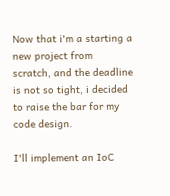Now that i'm a starting a new project from scratch, and the deadline is not so tight, i decided to raise the bar for my code design.

I'll implement an IoC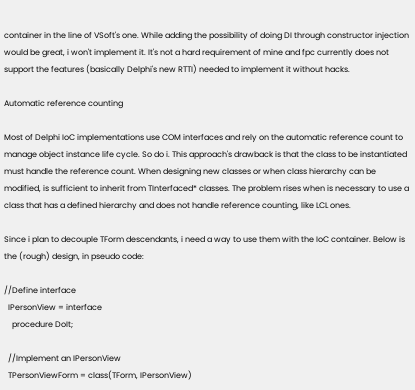container in the line of VSoft's one. While adding the possibility of doing DI through constructor injection would be great, i won't implement it. It's not a hard requirement of mine and fpc currently does not support the features (basically Delphi's new RTTI) needed to implement it without hacks.

Automatic reference counting

Most of Delphi IoC implementations use COM interfaces and rely on the automatic reference count to manage object instance life cycle. So do i. This approach's drawback is that the class to be instantiated must handle the reference count. When designing new classes or when class hierarchy can be modified, is sufficient to inherit from TInterfaced* classes. The problem rises when is necessary to use a class that has a defined hierarchy and does not handle reference counting, like LCL ones.

Since i plan to decouple TForm descendants, i need a way to use them with the IoC container. Below is the (rough) design, in pseudo code:

//Define interface
  IPersonView = interface
    procedure DoIt;

  //Implement an IPersonView
  TPersonViewForm = class(TForm, IPersonView)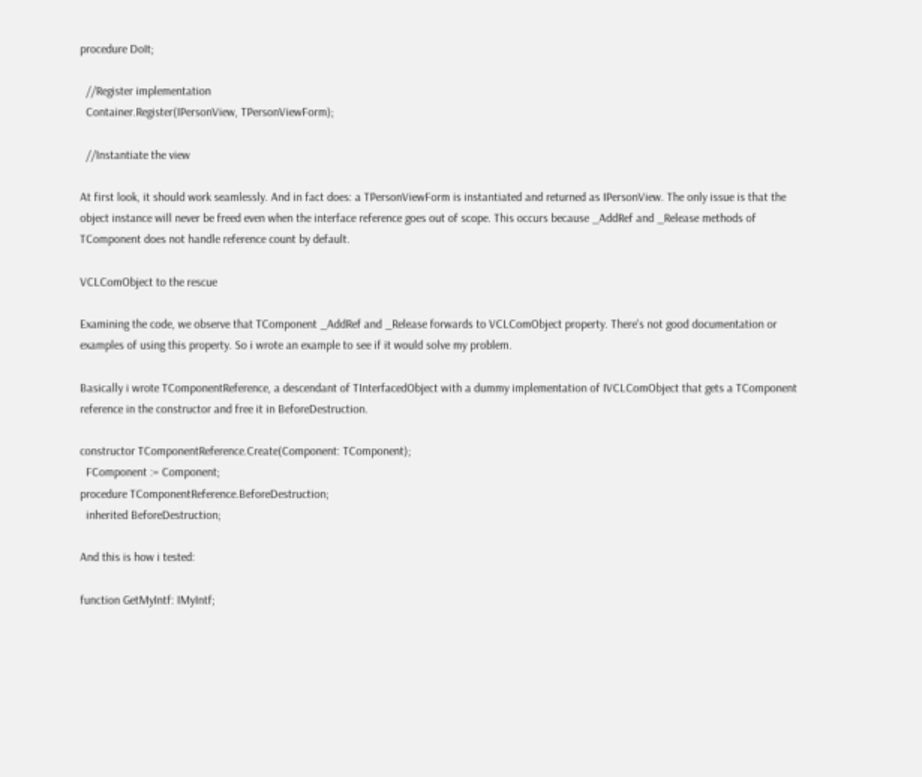procedure DoIt;

  //Register implementation
  Container.Register(IPersonView, TPersonViewForm);

  //Instantiate the view

At first look, it should work seamlessly. And in fact does: a TPersonViewForm is instantiated and returned as IPersonView. The only issue is that the object instance will never be freed even when the interface reference goes out of scope. This occurs because _AddRef and _Release methods of TComponent does not handle reference count by default.

VCLComObject to the rescue

Examining the code, we observe that TComponent _AddRef and _Release forwards to VCLComObject property. There's not good documentation or examples of using this property. So i wrote an example to see if it would solve my problem.

Basically i wrote TComponentReference, a descendant of TInterfacedObject with a dummy implementation of IVCLComObject that gets a TComponent reference in the constructor and free it in BeforeDestruction.

constructor TComponentReference.Create(Component: TComponent);
  FComponent := Component;
procedure TComponentReference.BeforeDestruction;
  inherited BeforeDestruction;

And this is how i tested:

function GetMyIntf: IMyIntf;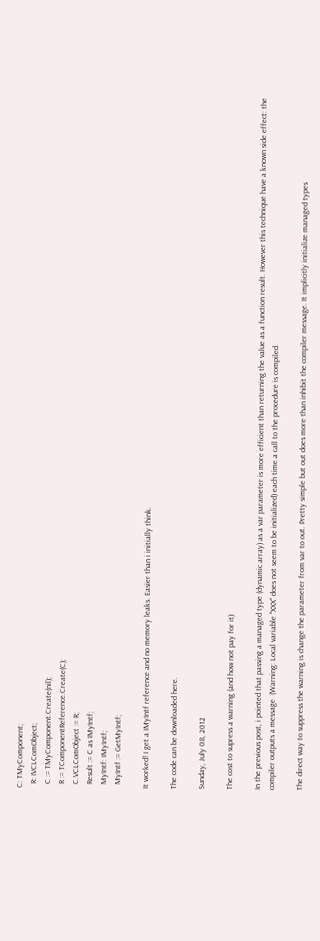C: TMyComponent;
  R: IVCLComObject;
  C := TMyComponent.Create(nil);
  R := TComponentReference.Create(C);
  C.VCLComObject := R;
  Result := C as IMyIntf;
  MyIntf: IMyIntf;
  MyIntf := GetMyIntf;

It worked! I get a IMyIntf reference and no memory leaks. Easier than i initially think.

The code can be downloaded here.

Sunday, July 08, 2012

The cost to supress a warning (and how not pay for it)

In the previous post, i pointed that passing a managed type (dynamic array) as a var parameter is more efficient than returning the value as a function result. However this technique have a known side effect: the compiler outputs a message  (Warning: Local variable "XXX" does not seem to be initialized) each time a call to the procedure is compiled.

The direct way to suppress the warning is change the parameter from var to out. Pretty simple but out does more than inhibit the compiler message. It implicitly initialize managed types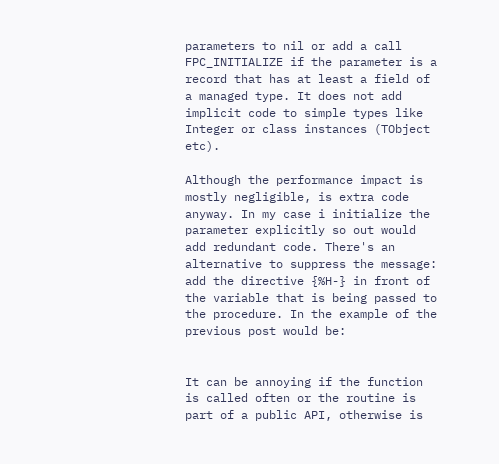parameters to nil or add a call FPC_INITIALIZE if the parameter is a record that has at least a field of a managed type. It does not add implicit code to simple types like Integer or class instances (TObject etc).

Although the performance impact is mostly negligible, is extra code anyway. In my case i initialize the parameter explicitly so out would add redundant code. There's an alternative to suppress the message: add the directive {%H-} in front of the variable that is being passed to the procedure. In the example of the previous post would be:


It can be annoying if the function is called often or the routine is part of a public API, otherwise is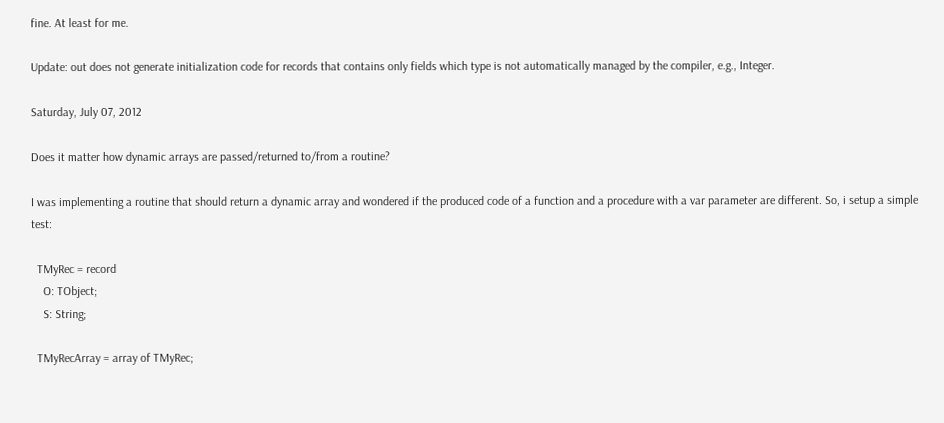fine. At least for me.

Update: out does not generate initialization code for records that contains only fields which type is not automatically managed by the compiler, e.g., Integer.

Saturday, July 07, 2012

Does it matter how dynamic arrays are passed/returned to/from a routine?

I was implementing a routine that should return a dynamic array and wondered if the produced code of a function and a procedure with a var parameter are different. So, i setup a simple test:

  TMyRec = record
    O: TObject;
    S: String;

  TMyRecArray = array of TMyRec;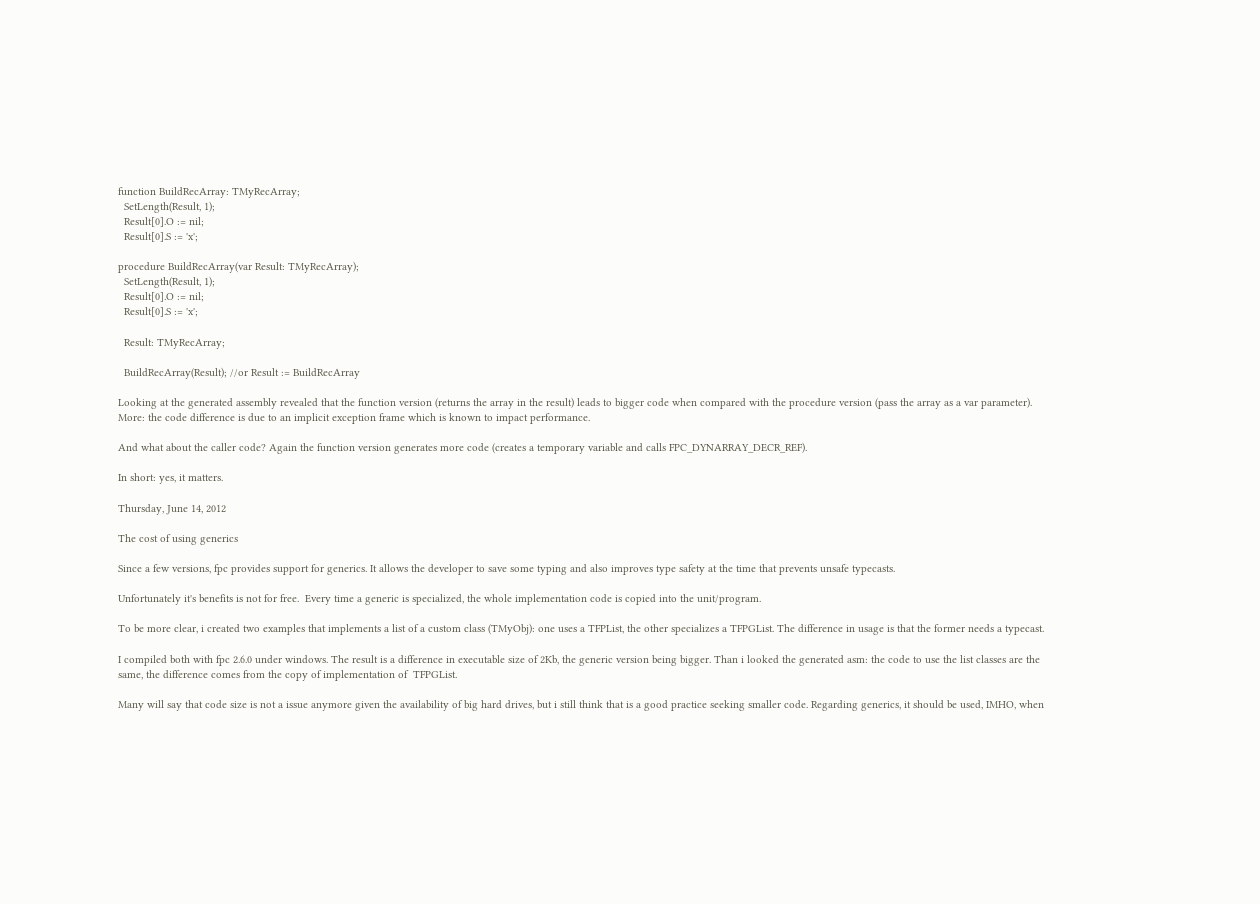function BuildRecArray: TMyRecArray;
  SetLength(Result, 1);
  Result[0].O := nil;
  Result[0].S := 'x';

procedure BuildRecArray(var Result: TMyRecArray);
  SetLength(Result, 1);
  Result[0].O := nil;
  Result[0].S := 'x';

  Result: TMyRecArray;

  BuildRecArray(Result); //or Result := BuildRecArray

Looking at the generated assembly revealed that the function version (returns the array in the result) leads to bigger code when compared with the procedure version (pass the array as a var parameter). More: the code difference is due to an implicit exception frame which is known to impact performance.

And what about the caller code? Again the function version generates more code (creates a temporary variable and calls FPC_DYNARRAY_DECR_REF).

In short: yes, it matters.

Thursday, June 14, 2012

The cost of using generics

Since a few versions, fpc provides support for generics. It allows the developer to save some typing and also improves type safety at the time that prevents unsafe typecasts.

Unfortunately it's benefits is not for free.  Every time a generic is specialized, the whole implementation code is copied into the unit/program.

To be more clear, i created two examples that implements a list of a custom class (TMyObj): one uses a TFPList, the other specializes a TFPGList. The difference in usage is that the former needs a typecast.

I compiled both with fpc 2.6.0 under windows. The result is a difference in executable size of 2Kb, the generic version being bigger. Than i looked the generated asm: the code to use the list classes are the same, the difference comes from the copy of implementation of  TFPGList.

Many will say that code size is not a issue anymore given the availability of big hard drives, but i still think that is a good practice seeking smaller code. Regarding generics, it should be used, IMHO, when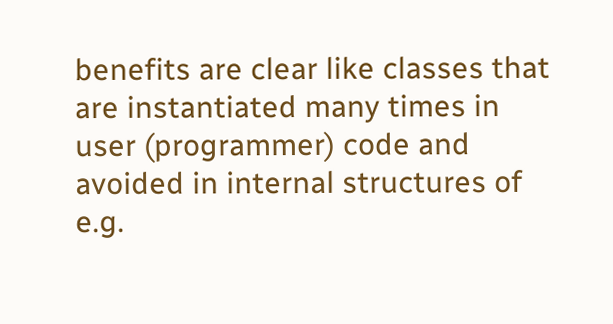benefits are clear like classes that are instantiated many times in user (programmer) code and avoided in internal structures of e.g.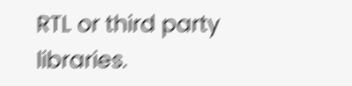RTL or third party libraries.